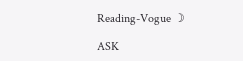Reading-Vogue ☽

ASK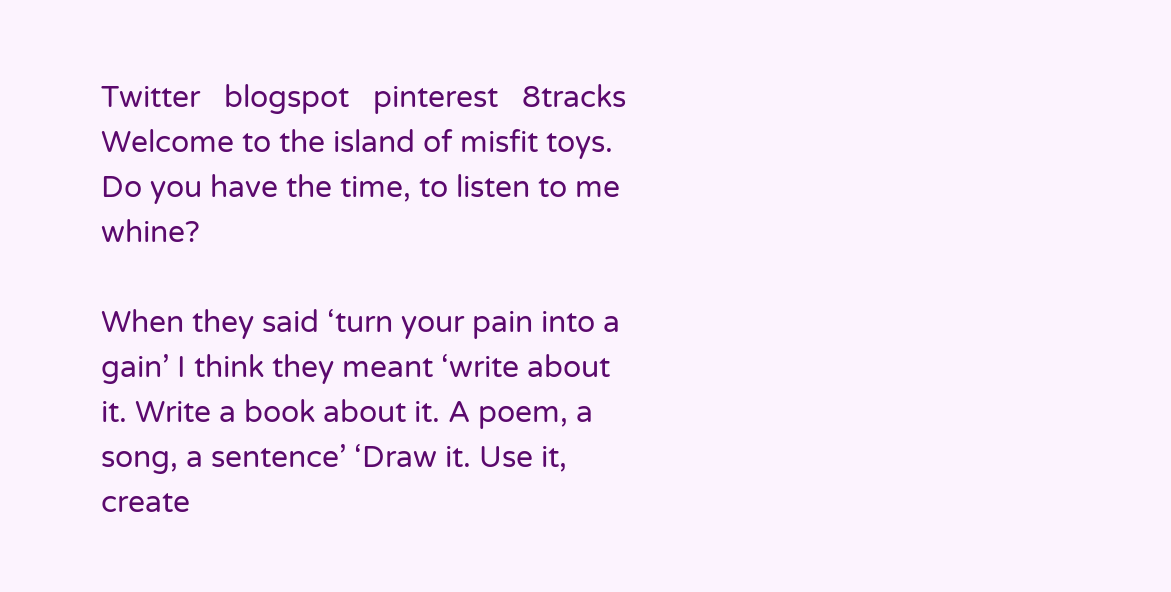Twitter   blogspot   pinterest   8tracks
Welcome to the island of misfit toys.
Do you have the time, to listen to me whine?

When they said ‘turn your pain into a gain’ I think they meant ‘write about it. Write a book about it. A poem, a song, a sentence’ ‘Draw it. Use it, create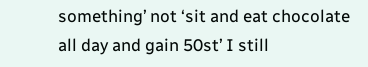something’ not ‘sit and eat chocolate all day and gain 50st’ I still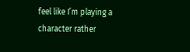feel like I’m playing a character rather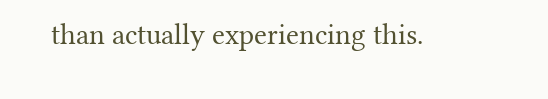than actually experiencing this.